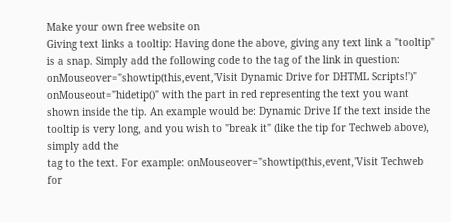Make your own free website on
Giving text links a tooltip: Having done the above, giving any text link a "tooltip" is a snap. Simply add the following code to the tag of the link in question: onMouseover="showtip(this,event,'Visit Dynamic Drive for DHTML Scripts!')" onMouseout="hidetip()" with the part in red representing the text you want shown inside the tip. An example would be: Dynamic Drive If the text inside the tooltip is very long, and you wish to "break it" (like the tip for Techweb above), simply add the
tag to the text. For example: onMouseover="showtip(this,event,'Visit Techweb for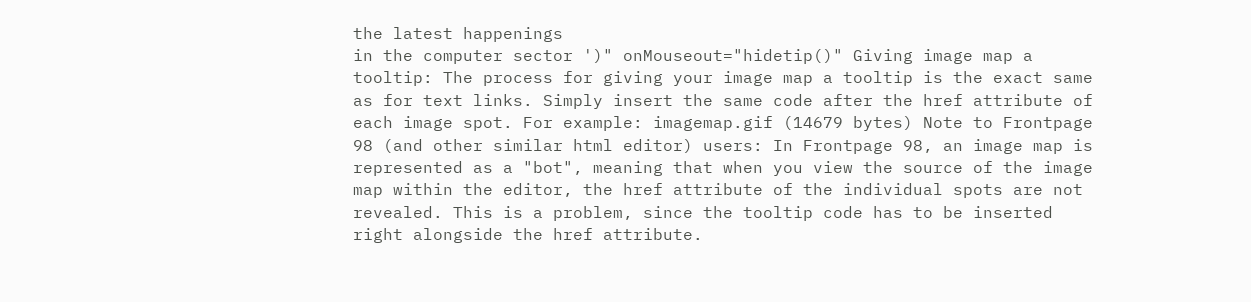the latest happenings
in the computer sector ')" onMouseout="hidetip()" Giving image map a tooltip: The process for giving your image map a tooltip is the exact same as for text links. Simply insert the same code after the href attribute of each image spot. For example: imagemap.gif (14679 bytes) Note to Frontpage 98 (and other similar html editor) users: In Frontpage 98, an image map is represented as a "bot", meaning that when you view the source of the image map within the editor, the href attribute of the individual spots are not revealed. This is a problem, since the tooltip code has to be inserted right alongside the href attribute.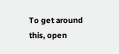To get around this, open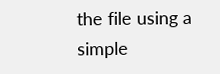the file using a simple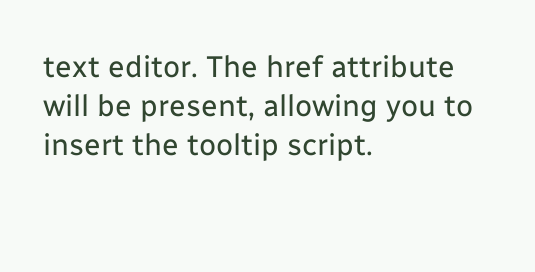text editor. The href attribute will be present, allowing you to insert the tooltip script.